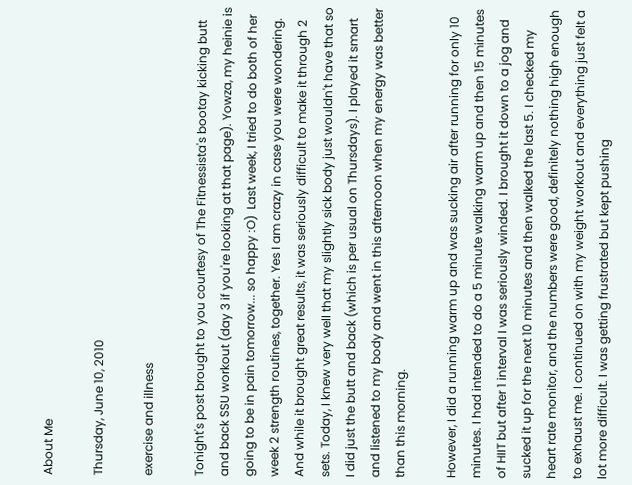About Me

Thursday, June 10, 2010

exercise and illness

Tonight's post brought to you courtesy of The Fitnessista's bootay kicking butt and back SSU workout (day 3 if you're looking at that page). Yowza, my heinie is going to be in pain tomorrow... so happy :O)  Last week, I tried to do both of her week 2 strength routines, together. Yes I am crazy in case you were wondering. And while it brought great results, it was seriously difficult to make it through 2 sets. Today, I knew very well that my slightly sick body just wouldn't have that so I did just the butt and back (which is per usual on Thursdays). I played it smart and listened to my body and went in this afternoon when my energy was better than this morning.

However, I did a running warm up and was sucking air after running for only 10 minutes. I had intended to do a 5 minute walking warm up and then 15 minutes of HIIT but after 1 interval I was seriously winded. I brought it down to a jog and sucked it up for the next 10 minutes and then walked the last 5. I checked my heart rate monitor, and the numbers were good, definitely nothing high enough to exhaust me. I continued on with my weight workout and everything just felt a lot more difficult. I was getting frustrated but kept pushing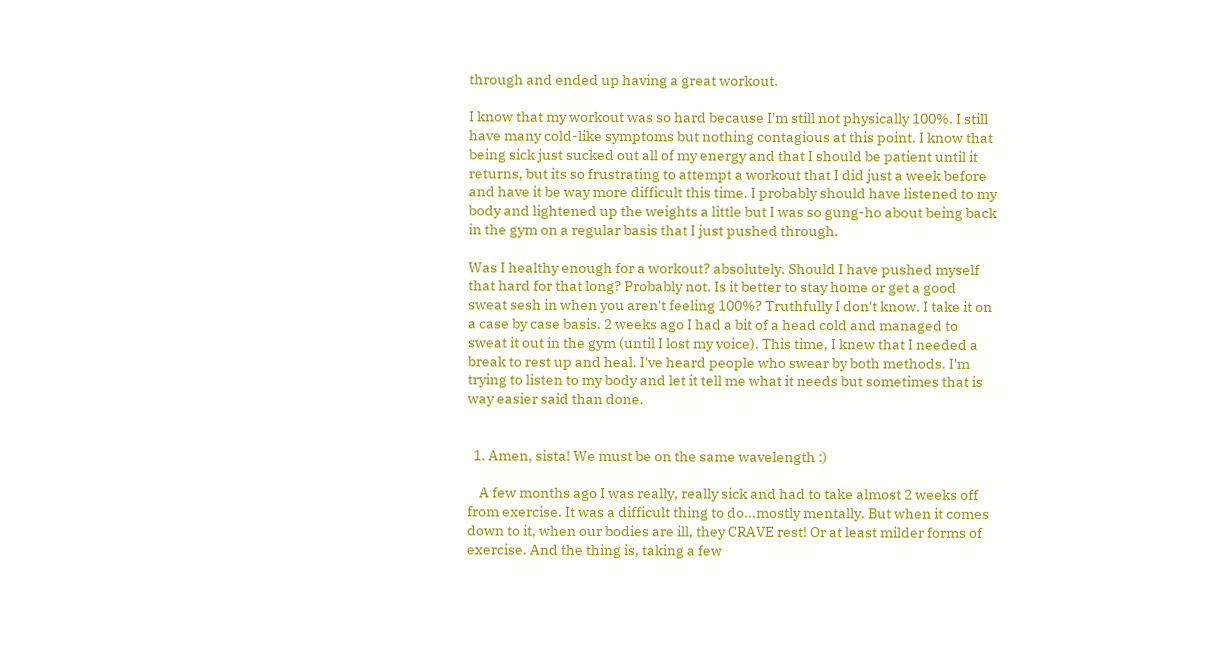through and ended up having a great workout.

I know that my workout was so hard because I'm still not physically 100%. I still have many cold-like symptoms but nothing contagious at this point. I know that being sick just sucked out all of my energy and that I should be patient until it returns, but its so frustrating to attempt a workout that I did just a week before and have it be way more difficult this time. I probably should have listened to my body and lightened up the weights a little but I was so gung-ho about being back in the gym on a regular basis that I just pushed through.

Was I healthy enough for a workout? absolutely. Should I have pushed myself that hard for that long? Probably not. Is it better to stay home or get a good sweat sesh in when you aren't feeling 100%? Truthfully I don't know. I take it on a case by case basis. 2 weeks ago I had a bit of a head cold and managed to sweat it out in the gym (until I lost my voice). This time, I knew that I needed a break to rest up and heal. I've heard people who swear by both methods. I'm trying to listen to my body and let it tell me what it needs but sometimes that is way easier said than done.


  1. Amen, sista! We must be on the same wavelength :)

    A few months ago I was really, really sick and had to take almost 2 weeks off from exercise. It was a difficult thing to do...mostly mentally. But when it comes down to it, when our bodies are ill, they CRAVE rest! Or at least milder forms of exercise. And the thing is, taking a few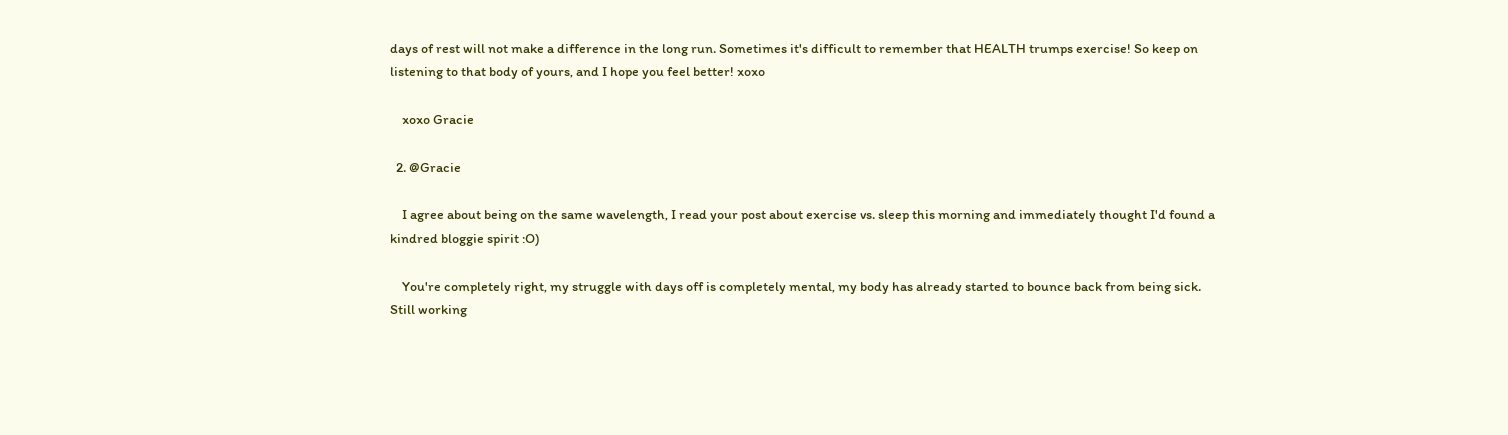days of rest will not make a difference in the long run. Sometimes it's difficult to remember that HEALTH trumps exercise! So keep on listening to that body of yours, and I hope you feel better! xoxo

    xoxo Gracie

  2. @Gracie

    I agree about being on the same wavelength, I read your post about exercise vs. sleep this morning and immediately thought I'd found a kindred bloggie spirit :O)

    You're completely right, my struggle with days off is completely mental, my body has already started to bounce back from being sick. Still working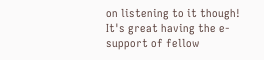on listening to it though! It's great having the e-support of fellow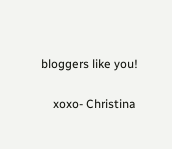bloggers like you!

    xoxo- Christina